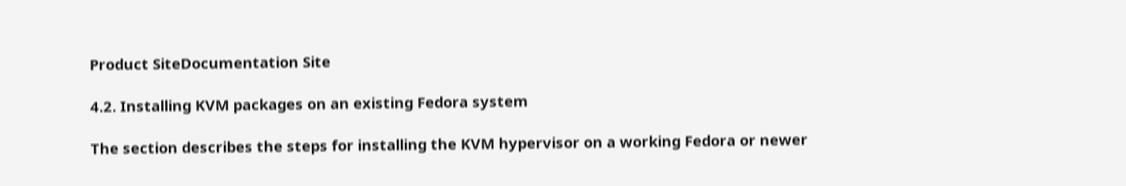Product SiteDocumentation Site

4.2. Installing KVM packages on an existing Fedora system

The section describes the steps for installing the KVM hypervisor on a working Fedora or newer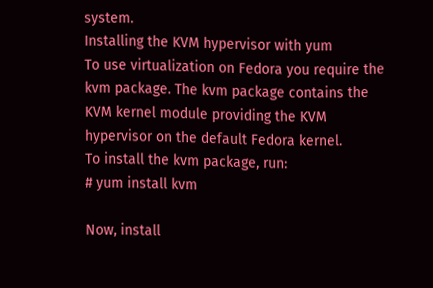system.
Installing the KVM hypervisor with yum
To use virtualization on Fedora you require the kvm package. The kvm package contains the KVM kernel module providing the KVM hypervisor on the default Fedora kernel.
To install the kvm package, run:
# yum install kvm

Now, install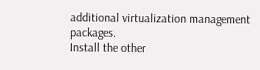additional virtualization management packages.
Install the other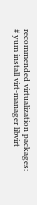recommended virtualization packages:
# yum install virt-manager libvirt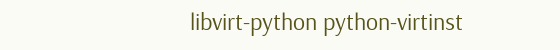libvirt-python python-virtinst